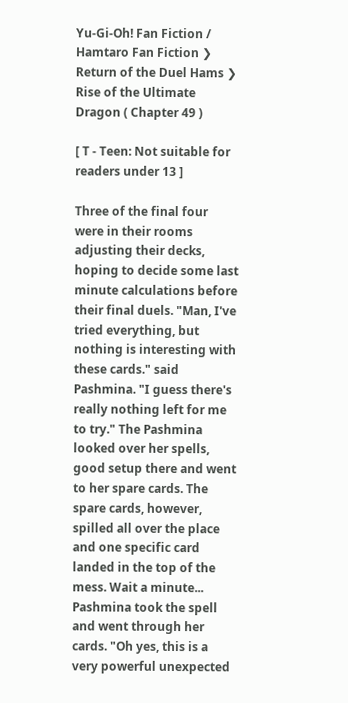Yu-Gi-Oh! Fan Fiction / Hamtaro Fan Fiction ❯ Return of the Duel Hams ❯ Rise of the Ultimate Dragon ( Chapter 49 )

[ T - Teen: Not suitable for readers under 13 ]

Three of the final four were in their rooms adjusting their decks, hoping to decide some last minute calculations before their final duels. "Man, I've tried everything, but nothing is interesting with these cards." said Pashmina. "I guess there's really nothing left for me to try." The Pashmina looked over her spells, good setup there and went to her spare cards. The spare cards, however, spilled all over the place and one specific card landed in the top of the mess. Wait a minute... Pashmina took the spell and went through her cards. "Oh yes, this is a very powerful unexpected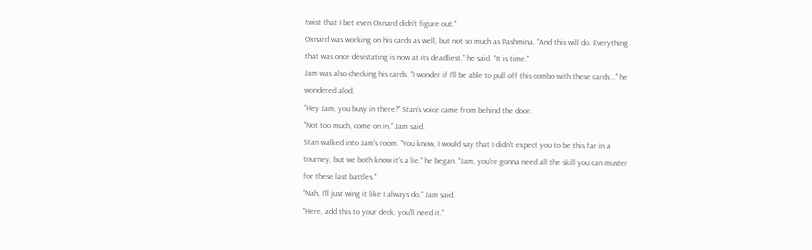twist that I bet even Oxnard didn't figure out."
Oxnard was working on his cards as well, but not so much as Pashmina. "And this will do. Everything that was once devistating is now at its deadliest." he said. "It is time."
Jam was also checking his cards. "I wonder if I'll be able to pull off this combo with these cards..." he wondered alod.
"Hey Jam, you busy in there?" Stan's voice came from behind the door.
"Not too much, come on in." Jam said.
Stan walked into Jam's room. "You know, I would say that I didn't expect you to be this far in a tourney, but we both know it's a lie." he began. "Jam, you're gonna need all the skill you can muster for these last battles."
"Nah, I'll just wing it like I always do." Jam said.
"Here, add this to your deck, you'll need it."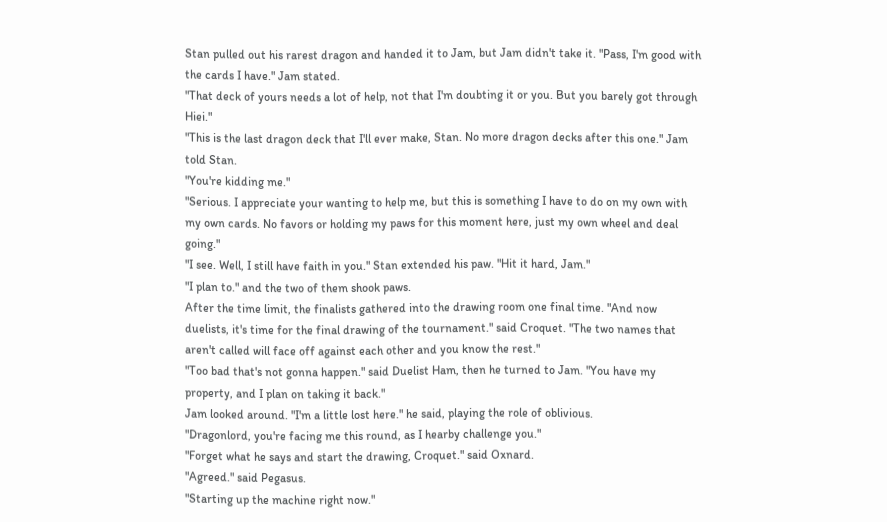Stan pulled out his rarest dragon and handed it to Jam, but Jam didn't take it. "Pass, I'm good with the cards I have." Jam stated.
"That deck of yours needs a lot of help, not that I'm doubting it or you. But you barely got through Hiei."
"This is the last dragon deck that I'll ever make, Stan. No more dragon decks after this one." Jam told Stan.
"You're kidding me."
"Serious. I appreciate your wanting to help me, but this is something I have to do on my own with my own cards. No favors or holding my paws for this moment here, just my own wheel and deal going."
"I see. Well, I still have faith in you." Stan extended his paw. "Hit it hard, Jam."
"I plan to." and the two of them shook paws.
After the time limit, the finalists gathered into the drawing room one final time. "And now duelists, it's time for the final drawing of the tournament." said Croquet. "The two names that aren't called will face off against each other and you know the rest."
"Too bad that's not gonna happen." said Duelist Ham, then he turned to Jam. "You have my property, and I plan on taking it back."
Jam looked around. "I'm a little lost here." he said, playing the role of oblivious.
"Dragonlord, you're facing me this round, as I hearby challenge you."
"Forget what he says and start the drawing, Croquet." said Oxnard.
"Agreed." said Pegasus.
"Starting up the machine right now."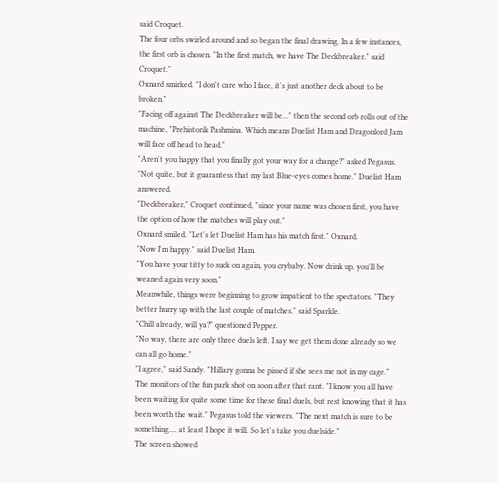said Croquet.
The four orbs swirled around and so began the final drawing. In a few instances, the first orb is chosen. "In the first match, we have The Deckbreaker." said Croquet."
Oxnard smirked. "I don't care who I face, it's just another deck about to be broken."
"Facing off against The Deckbreaker will be..." then the second orb rolls out of the machine, "Prehistorik Pashmina. Which means Duelist Ham and Dragonlord Jam will face off head to head."
"Aren't you happy that you finally got your way for a change?" asked Pegasus.
"Not quite, but it guarantess that my last Blue-eyes comes home." Duelist Ham answered.
"Deckbreaker," Croquet continued, "since your name was chosen first, you have the option of how the matches will play out."
Oxnard smiled. "Let's let Duelist Ham has his match first." Oxnard.
"Now I'm happy." said Duelist Ham.
"You have your titty to suck on again, you crybaby. Now drink up, you'll be weaned again very soon."
Meanwhile, things were beginning to grow impatient to the spectators. "They better hurry up with the last couple of matches." said Sparkle.
"Chill already, will ya?" questioned Pepper.
"No way, there are only three duels left. I say we get them done already so we can all go home."
"I agree," said Sandy. "Hillary gonna be pissed if she sees me not in my cage."
The monitors of the fun park shot on soon after that rant. "I know you all have been waiting for quite some time for these final duels, but rest knowing that it has been worth the wait." Pegasus told the viewers. "The next match is sure to be something.... at least I hope it will. So let's take you duelside."
The screen showed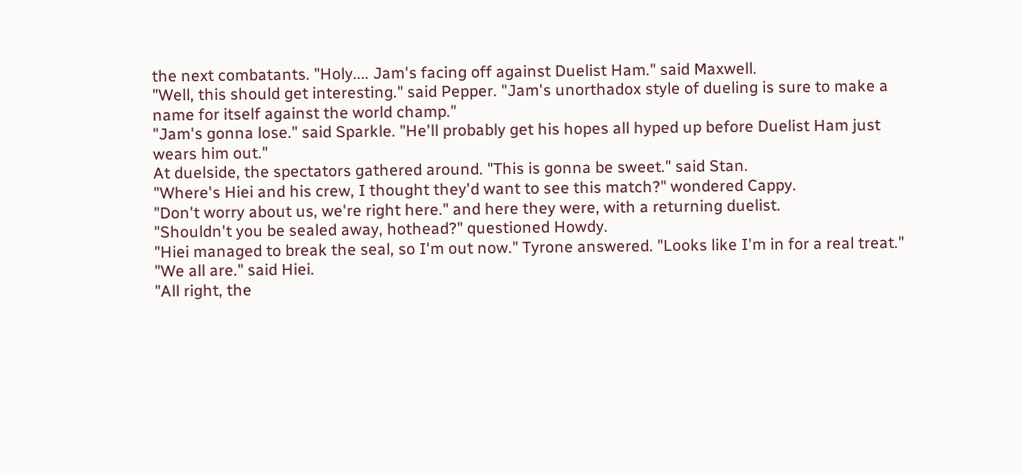the next combatants. "Holy.... Jam's facing off against Duelist Ham." said Maxwell.
"Well, this should get interesting." said Pepper. "Jam's unorthadox style of dueling is sure to make a name for itself against the world champ."
"Jam's gonna lose." said Sparkle. "He'll probably get his hopes all hyped up before Duelist Ham just wears him out."
At duelside, the spectators gathered around. "This is gonna be sweet." said Stan.
"Where's Hiei and his crew, I thought they'd want to see this match?" wondered Cappy.
"Don't worry about us, we're right here." and here they were, with a returning duelist.
"Shouldn't you be sealed away, hothead?" questioned Howdy.
"Hiei managed to break the seal, so I'm out now." Tyrone answered. "Looks like I'm in for a real treat."
"We all are." said Hiei.
"All right, the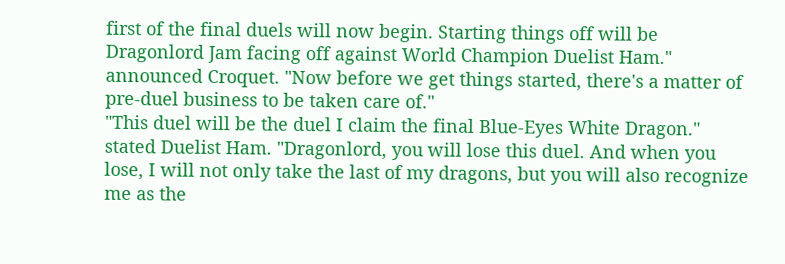first of the final duels will now begin. Starting things off will be Dragonlord Jam facing off against World Champion Duelist Ham." announced Croquet. "Now before we get things started, there's a matter of pre-duel business to be taken care of."
"This duel will be the duel I claim the final Blue-Eyes White Dragon." stated Duelist Ham. "Dragonlord, you will lose this duel. And when you lose, I will not only take the last of my dragons, but you will also recognize me as the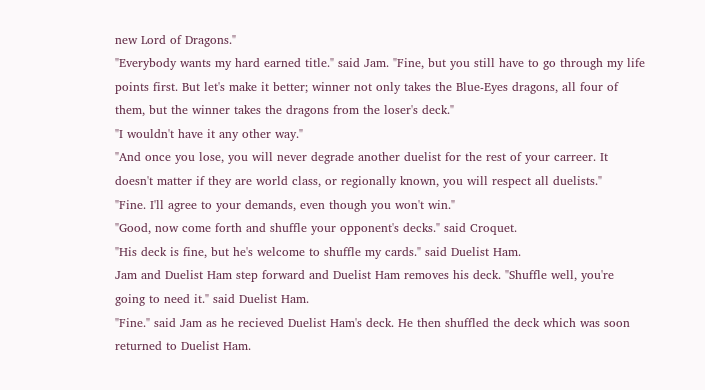new Lord of Dragons."
"Everybody wants my hard earned title." said Jam. "Fine, but you still have to go through my life points first. But let's make it better; winner not only takes the Blue-Eyes dragons, all four of them, but the winner takes the dragons from the loser's deck."
"I wouldn't have it any other way."
"And once you lose, you will never degrade another duelist for the rest of your carreer. It doesn't matter if they are world class, or regionally known, you will respect all duelists."
"Fine. I'll agree to your demands, even though you won't win."
"Good, now come forth and shuffle your opponent's decks." said Croquet.
"His deck is fine, but he's welcome to shuffle my cards." said Duelist Ham.
Jam and Duelist Ham step forward and Duelist Ham removes his deck. "Shuffle well, you're going to need it." said Duelist Ham.
"Fine." said Jam as he recieved Duelist Ham's deck. He then shuffled the deck which was soon returned to Duelist Ham.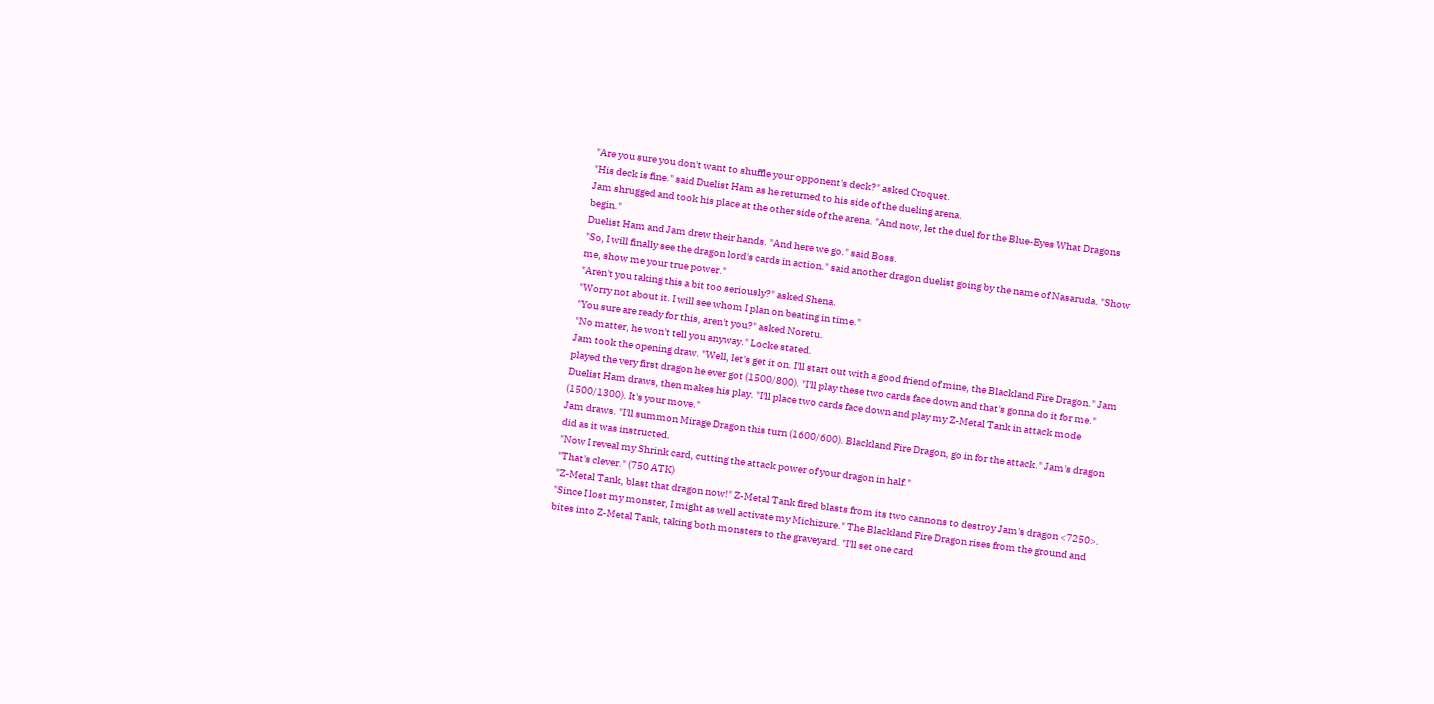"Are you sure you don't want to shuffle your opponent's deck?" asked Croquet.
"His deck is fine." said Duelist Ham as he returned to his side of the dueling arena.
Jam shrugged and took his place at the other side of the arena. "And now, let the duel for the Blue-Eyes What Dragons begin."
Duelist Ham and Jam drew their hands. "And here we go." said Boss.
"So, I will finally see the dragon lord's cards in action." said another dragon duelist going by the name of Nasaruda. "Show me, show me your true power."
"Aren't you taking this a bit too seriously?" asked Shena.
"Worry not about it. I will see whom I plan on beating in time."
"You sure are ready for this, aren't you?" asked Noretu.
"No matter, he won't tell you anyway." Locke stated.
Jam took the opening draw. "Well, let's get it on. I'll start out with a good friend of mine, the Blackland Fire Dragon." Jam played the very first dragon he ever got (1500/800). "I'll play these two cards face down and that's gonna do it for me."
Duelist Ham draws, then makes his play. "I'll place two cards face down and play my Z-Metal Tank in attack mode (1500/1300). It's your move."
Jam draws. "I'll summon Mirage Dragon this turn (1600/600). Blackland Fire Dragon, go in for the attack." Jam's dragon did as it was instructed.
"Now I reveal my Shrink card, cutting the attack power of your dragon in half."
"That's clever." (750 ATK)
"Z-Metal Tank, blast that dragon now!" Z-Metal Tank fired blasts from its two cannons to destroy Jam's dragon <7250>.
"Since I lost my monster, I might as well activate my Michizure." The Blackland Fire Dragon rises from the ground and bites into Z-Metal Tank, taking both monsters to the graveyard. "I'll set one card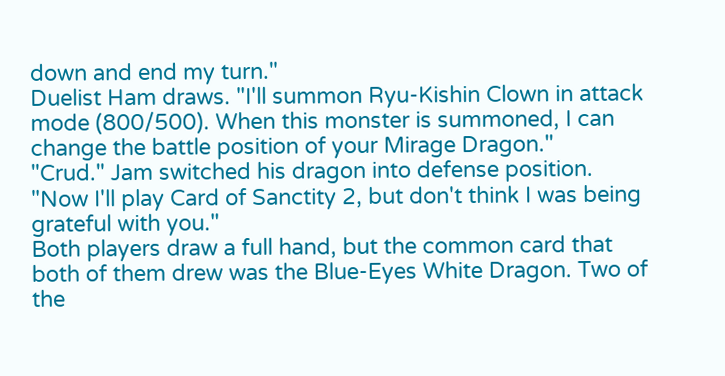down and end my turn."
Duelist Ham draws. "I'll summon Ryu-Kishin Clown in attack mode (800/500). When this monster is summoned, I can change the battle position of your Mirage Dragon."
"Crud." Jam switched his dragon into defense position.
"Now I'll play Card of Sanctity 2, but don't think I was being grateful with you."
Both players draw a full hand, but the common card that both of them drew was the Blue-Eyes White Dragon. Two of the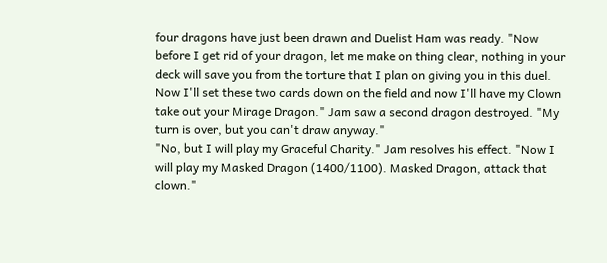four dragons have just been drawn and Duelist Ham was ready. "Now before I get rid of your dragon, let me make on thing clear, nothing in your deck will save you from the torture that I plan on giving you in this duel. Now I'll set these two cards down on the field and now I'll have my Clown take out your Mirage Dragon." Jam saw a second dragon destroyed. "My turn is over, but you can't draw anyway."
"No, but I will play my Graceful Charity." Jam resolves his effect. "Now I will play my Masked Dragon (1400/1100). Masked Dragon, attack that clown."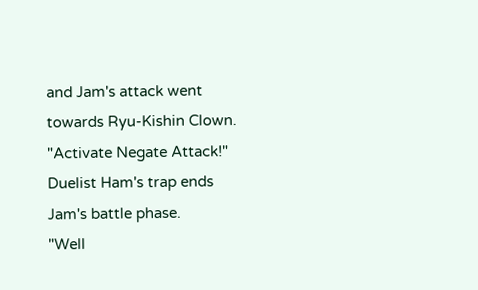and Jam's attack went towards Ryu-Kishin Clown.
"Activate Negate Attack!" Duelist Ham's trap ends Jam's battle phase.
"Well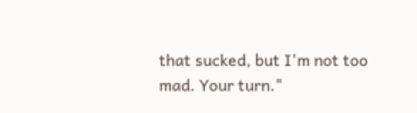that sucked, but I'm not too mad. Your turn."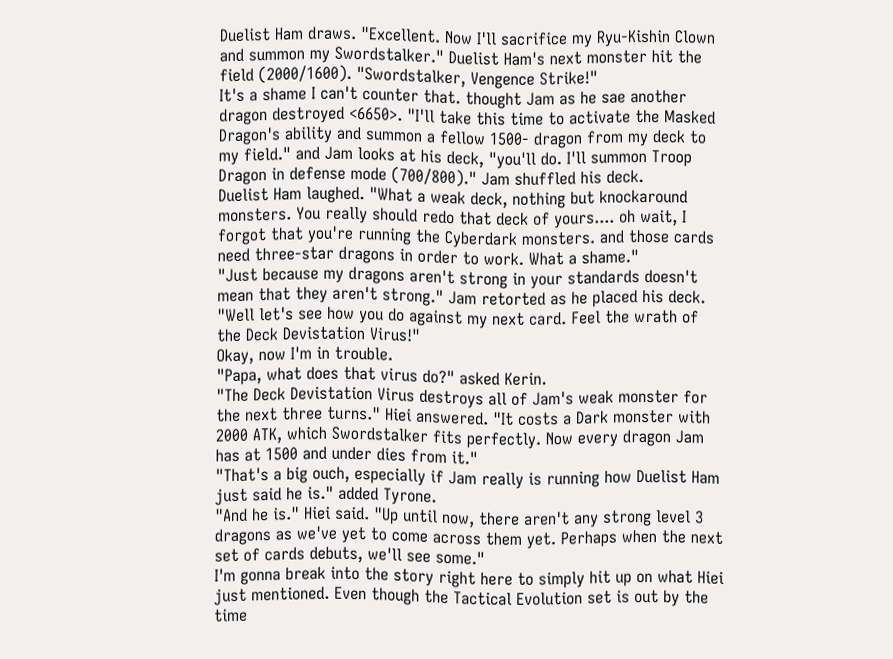Duelist Ham draws. "Excellent. Now I'll sacrifice my Ryu-Kishin Clown and summon my Swordstalker." Duelist Ham's next monster hit the field (2000/1600). "Swordstalker, Vengence Strike!"
It's a shame I can't counter that. thought Jam as he sae another dragon destroyed <6650>. "I'll take this time to activate the Masked Dragon's ability and summon a fellow 1500- dragon from my deck to my field." and Jam looks at his deck, "you'll do. I'll summon Troop Dragon in defense mode (700/800)." Jam shuffled his deck.
Duelist Ham laughed. "What a weak deck, nothing but knockaround monsters. You really should redo that deck of yours.... oh wait, I forgot that you're running the Cyberdark monsters. and those cards need three-star dragons in order to work. What a shame."
"Just because my dragons aren't strong in your standards doesn't mean that they aren't strong." Jam retorted as he placed his deck.
"Well let's see how you do against my next card. Feel the wrath of the Deck Devistation Virus!"
Okay, now I'm in trouble.
"Papa, what does that virus do?" asked Kerin.
"The Deck Devistation Virus destroys all of Jam's weak monster for the next three turns." Hiei answered. "It costs a Dark monster with 2000 ATK, which Swordstalker fits perfectly. Now every dragon Jam has at 1500 and under dies from it."
"That's a big ouch, especially if Jam really is running how Duelist Ham just said he is." added Tyrone.
"And he is." Hiei said. "Up until now, there aren't any strong level 3 dragons as we've yet to come across them yet. Perhaps when the next set of cards debuts, we'll see some."
I'm gonna break into the story right here to simply hit up on what Hiei just mentioned. Even though the Tactical Evolution set is out by the time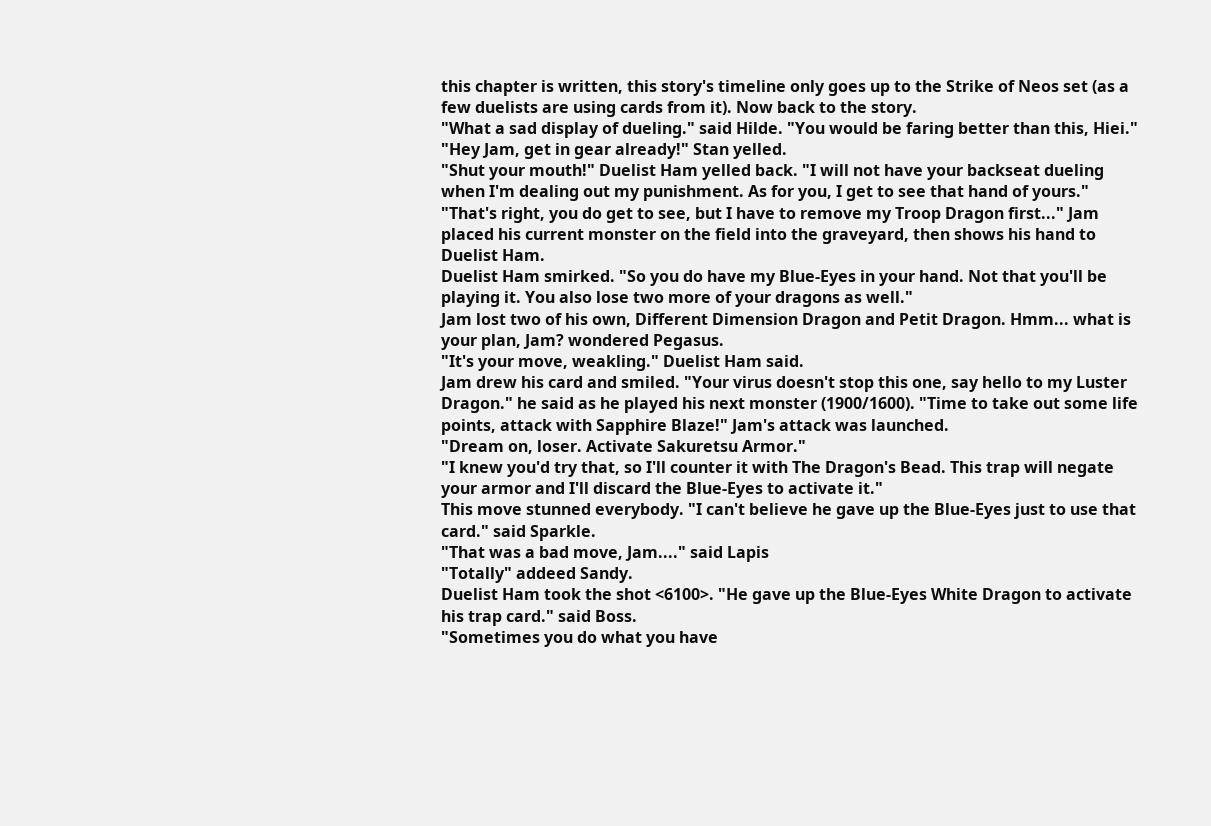this chapter is written, this story's timeline only goes up to the Strike of Neos set (as a few duelists are using cards from it). Now back to the story.
"What a sad display of dueling." said Hilde. "You would be faring better than this, Hiei."
"Hey Jam, get in gear already!" Stan yelled.
"Shut your mouth!" Duelist Ham yelled back. "I will not have your backseat dueling when I'm dealing out my punishment. As for you, I get to see that hand of yours."
"That's right, you do get to see, but I have to remove my Troop Dragon first..." Jam placed his current monster on the field into the graveyard, then shows his hand to Duelist Ham.
Duelist Ham smirked. "So you do have my Blue-Eyes in your hand. Not that you'll be playing it. You also lose two more of your dragons as well."
Jam lost two of his own, Different Dimension Dragon and Petit Dragon. Hmm... what is your plan, Jam? wondered Pegasus.
"It's your move, weakling." Duelist Ham said.
Jam drew his card and smiled. "Your virus doesn't stop this one, say hello to my Luster Dragon." he said as he played his next monster (1900/1600). "Time to take out some life points, attack with Sapphire Blaze!" Jam's attack was launched.
"Dream on, loser. Activate Sakuretsu Armor."
"I knew you'd try that, so I'll counter it with The Dragon's Bead. This trap will negate your armor and I'll discard the Blue-Eyes to activate it."
This move stunned everybody. "I can't believe he gave up the Blue-Eyes just to use that card." said Sparkle.
"That was a bad move, Jam...." said Lapis
"Totally" addeed Sandy.
Duelist Ham took the shot <6100>. "He gave up the Blue-Eyes White Dragon to activate his trap card." said Boss.
"Sometimes you do what you have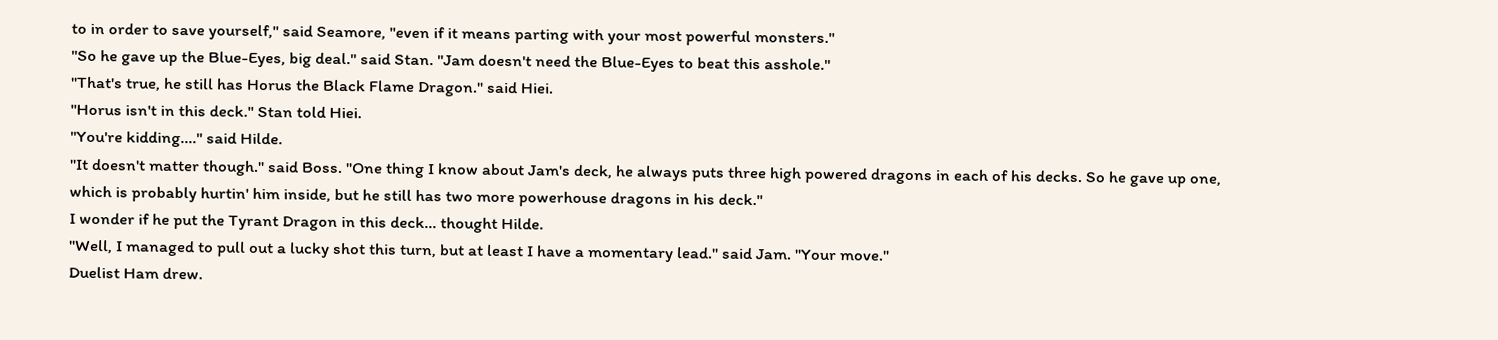to in order to save yourself," said Seamore, "even if it means parting with your most powerful monsters."
"So he gave up the Blue-Eyes, big deal." said Stan. "Jam doesn't need the Blue-Eyes to beat this asshole."
"That's true, he still has Horus the Black Flame Dragon." said Hiei.
"Horus isn't in this deck." Stan told Hiei.
"You're kidding...." said Hilde.
"It doesn't matter though." said Boss. "One thing I know about Jam's deck, he always puts three high powered dragons in each of his decks. So he gave up one, which is probably hurtin' him inside, but he still has two more powerhouse dragons in his deck."
I wonder if he put the Tyrant Dragon in this deck... thought Hilde.
"Well, I managed to pull out a lucky shot this turn, but at least I have a momentary lead." said Jam. "Your move."
Duelist Ham drew.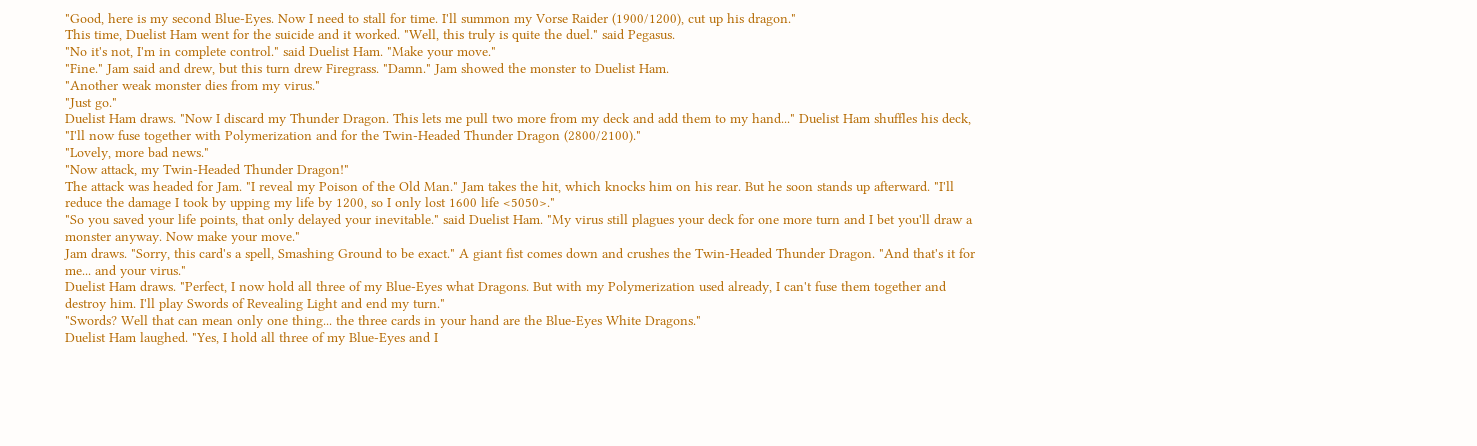"Good, here is my second Blue-Eyes. Now I need to stall for time. I'll summon my Vorse Raider (1900/1200), cut up his dragon."
This time, Duelist Ham went for the suicide and it worked. "Well, this truly is quite the duel." said Pegasus.
"No it's not, I'm in complete control." said Duelist Ham. "Make your move."
"Fine." Jam said and drew, but this turn drew Firegrass. "Damn." Jam showed the monster to Duelist Ham.
"Another weak monster dies from my virus."
"Just go."
Duelist Ham draws. "Now I discard my Thunder Dragon. This lets me pull two more from my deck and add them to my hand..." Duelist Ham shuffles his deck, "I'll now fuse together with Polymerization and for the Twin-Headed Thunder Dragon (2800/2100)."
"Lovely, more bad news."
"Now attack, my Twin-Headed Thunder Dragon!"
The attack was headed for Jam. "I reveal my Poison of the Old Man." Jam takes the hit, which knocks him on his rear. But he soon stands up afterward. "I'll reduce the damage I took by upping my life by 1200, so I only lost 1600 life <5050>."
"So you saved your life points, that only delayed your inevitable." said Duelist Ham. "My virus still plagues your deck for one more turn and I bet you'll draw a monster anyway. Now make your move."
Jam draws. "Sorry, this card's a spell, Smashing Ground to be exact." A giant fist comes down and crushes the Twin-Headed Thunder Dragon. "And that's it for me... and your virus."
Duelist Ham draws. "Perfect, I now hold all three of my Blue-Eyes what Dragons. But with my Polymerization used already, I can't fuse them together and destroy him. I'll play Swords of Revealing Light and end my turn."
"Swords? Well that can mean only one thing... the three cards in your hand are the Blue-Eyes White Dragons."
Duelist Ham laughed. "Yes, I hold all three of my Blue-Eyes and I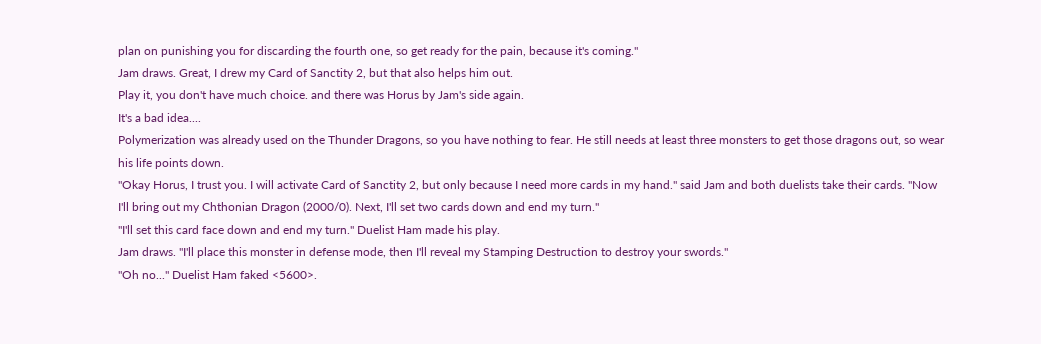plan on punishing you for discarding the fourth one, so get ready for the pain, because it's coming."
Jam draws. Great, I drew my Card of Sanctity 2, but that also helps him out.
Play it, you don't have much choice. and there was Horus by Jam's side again.
It's a bad idea....
Polymerization was already used on the Thunder Dragons, so you have nothing to fear. He still needs at least three monsters to get those dragons out, so wear his life points down.
"Okay Horus, I trust you. I will activate Card of Sanctity 2, but only because I need more cards in my hand." said Jam and both duelists take their cards. "Now I'll bring out my Chthonian Dragon (2000/0). Next, I'll set two cards down and end my turn."
"I'll set this card face down and end my turn." Duelist Ham made his play.
Jam draws. "I'll place this monster in defense mode, then I'll reveal my Stamping Destruction to destroy your swords."
"Oh no..." Duelist Ham faked <5600>.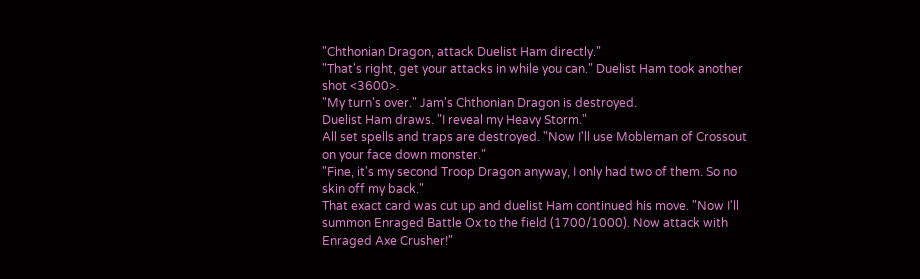"Chthonian Dragon, attack Duelist Ham directly."
"That's right, get your attacks in while you can." Duelist Ham took another shot <3600>.
"My turn's over." Jam's Chthonian Dragon is destroyed.
Duelist Ham draws. "I reveal my Heavy Storm."
All set spells and traps are destroyed. "Now I'll use Mobleman of Crossout on your face down monster."
"Fine, it's my second Troop Dragon anyway, I only had two of them. So no skin off my back."
That exact card was cut up and duelist Ham continued his move. "Now I'll summon Enraged Battle Ox to the field (1700/1000). Now attack with Enraged Axe Crusher!"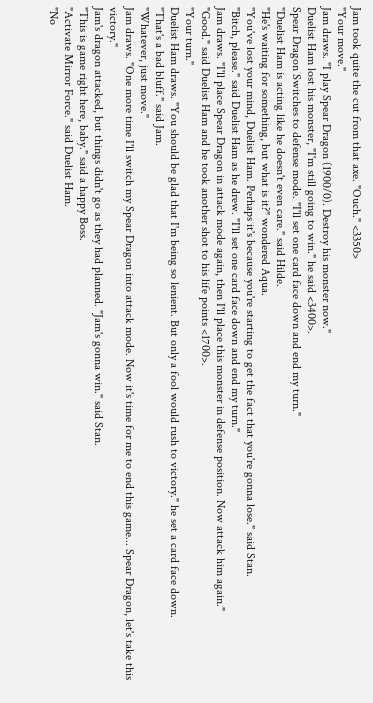Jam took quite the cut from that axe. "Ouch." <3350>
"Your move."
Jam draws. "I play Spear Dragon (1900/0). Destroy his monster now."
Duelist Ham lost his monster, "I'm still going to win." he said <3400>.
Spear Dragon Switches to defense mode. "I'll set one card face down and end my turn."
"Duelist Ham is acting like he doesn't even care." said Hilde.
"He's waiting for something, but what is it?" wondered Aqua.
"You've lost your mind, Duelist Ham. Perhaps it's because you're starting to get the fact that you're gonna lose." said Stan.
"Bitch, please." said Duelist Ham as he drew. "I'll set one card face down and end my turn."
Jam draws. "I'll place Spear Dragon in attack mode again, then I'll place this monster in defense position. Now attack him again."
"Good." said Duelist Ham and he took another shot to his life points <1700>.
"Your turn."
Duelist Ham draws. "You should be glad that I'm being so lenient. But only a fool would rush to victory." he set a card face down.
"That's a bad bluff." said Jam.
"Whatever, just move."
Jam draws. "One more time I'll switch my Spear Dragon into attack mode. Now it's time for me to end this game... Spear Dragon, let's take this victory."
Jam's dragon attacked, but things didn't go as they had planned. "Jam's gonna win." said Stan.
"This is game right here, baby." said a happy Boss.
"Activate Mirror Force." said Duelist Ham.
"No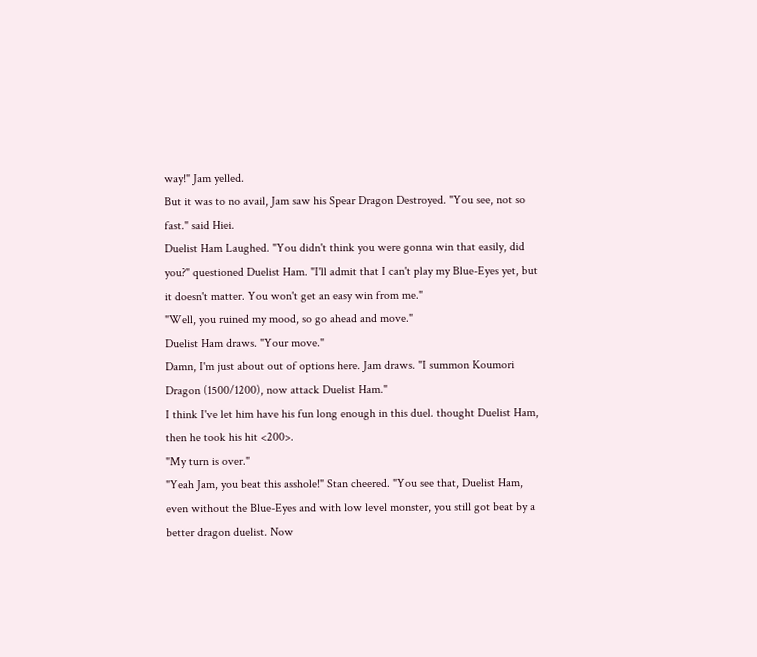way!" Jam yelled.
But it was to no avail, Jam saw his Spear Dragon Destroyed. "You see, not so fast." said Hiei.
Duelist Ham Laughed. "You didn't think you were gonna win that easily, did you?" questioned Duelist Ham. "I'll admit that I can't play my Blue-Eyes yet, but it doesn't matter. You won't get an easy win from me."
"Well, you ruined my mood, so go ahead and move."
Duelist Ham draws. "Your move."
Damn, I'm just about out of options here. Jam draws. "I summon Koumori Dragon (1500/1200), now attack Duelist Ham."
I think I've let him have his fun long enough in this duel. thought Duelist Ham, then he took his hit <200>.
"My turn is over."
"Yeah Jam, you beat this asshole!" Stan cheered. "You see that, Duelist Ham, even without the Blue-Eyes and with low level monster, you still got beat by a better dragon duelist. Now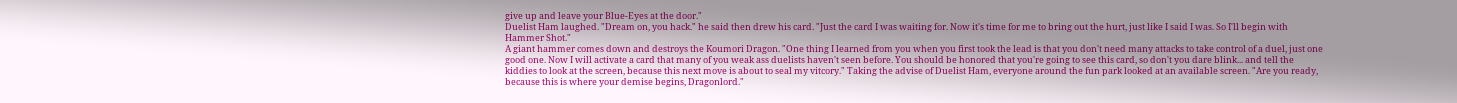give up and leave your Blue-Eyes at the door."
Duelist Ham laughed. "Dream on, you hack." he said then drew his card. "Just the card I was waiting for. Now it's time for me to bring out the hurt, just like I said I was. So I'll begin with Hammer Shot."
A giant hammer comes down and destroys the Koumori Dragon. "One thing I learned from you when you first took the lead is that you don't need many attacks to take control of a duel, just one good one. Now I will activate a card that many of you weak ass duelists haven't seen before. You should be honored that you're going to see this card, so don't you dare blink... and tell the kiddies to look at the screen, because this next move is about to seal my vitcory." Taking the advise of Duelist Ham, everyone around the fun park looked at an available screen. "Are you ready, because this is where your demise begins, Dragonlord."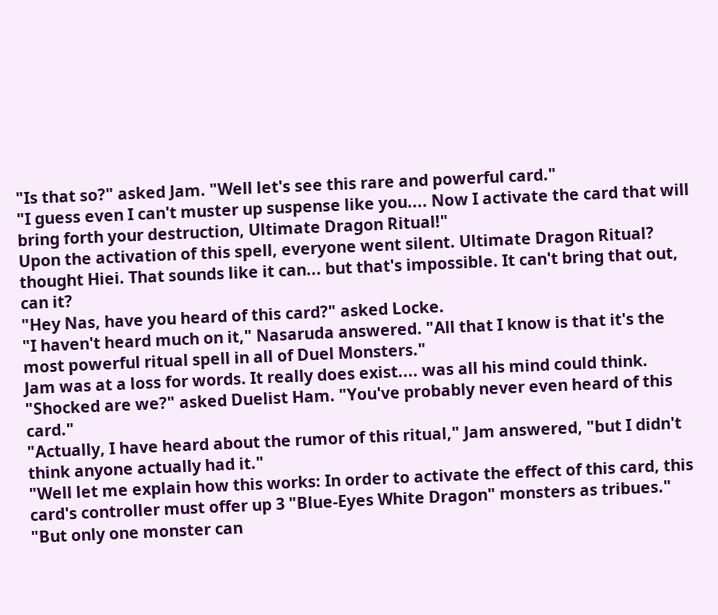"Is that so?" asked Jam. "Well let's see this rare and powerful card."
"I guess even I can't muster up suspense like you.... Now I activate the card that will bring forth your destruction, Ultimate Dragon Ritual!"
Upon the activation of this spell, everyone went silent. Ultimate Dragon Ritual? thought Hiei. That sounds like it can... but that's impossible. It can't bring that out, can it?
"Hey Nas, have you heard of this card?" asked Locke.
"I haven't heard much on it," Nasaruda answered. "All that I know is that it's the most powerful ritual spell in all of Duel Monsters."
Jam was at a loss for words. It really does exist.... was all his mind could think.
"Shocked are we?" asked Duelist Ham. "You've probably never even heard of this card."
"Actually, I have heard about the rumor of this ritual," Jam answered, "but I didn't think anyone actually had it."
"Well let me explain how this works: In order to activate the effect of this card, this card's controller must offer up 3 "Blue-Eyes White Dragon" monsters as tribues."
"But only one monster can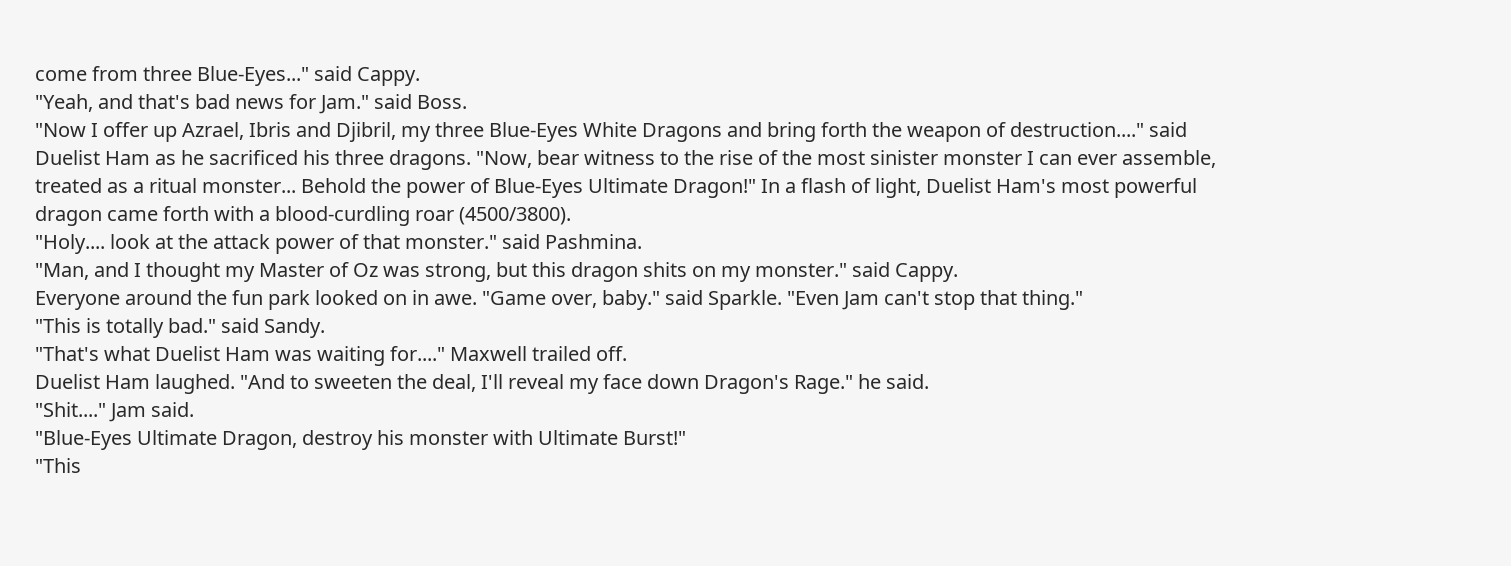come from three Blue-Eyes..." said Cappy.
"Yeah, and that's bad news for Jam." said Boss.
"Now I offer up Azrael, Ibris and Djibril, my three Blue-Eyes White Dragons and bring forth the weapon of destruction...." said Duelist Ham as he sacrificed his three dragons. "Now, bear witness to the rise of the most sinister monster I can ever assemble, treated as a ritual monster... Behold the power of Blue-Eyes Ultimate Dragon!" In a flash of light, Duelist Ham's most powerful dragon came forth with a blood-curdling roar (4500/3800).
"Holy.... look at the attack power of that monster." said Pashmina.
"Man, and I thought my Master of Oz was strong, but this dragon shits on my monster." said Cappy.
Everyone around the fun park looked on in awe. "Game over, baby." said Sparkle. "Even Jam can't stop that thing."
"This is totally bad." said Sandy.
"That's what Duelist Ham was waiting for...." Maxwell trailed off.
Duelist Ham laughed. "And to sweeten the deal, I'll reveal my face down Dragon's Rage." he said.
"Shit...." Jam said.
"Blue-Eyes Ultimate Dragon, destroy his monster with Ultimate Burst!"
"This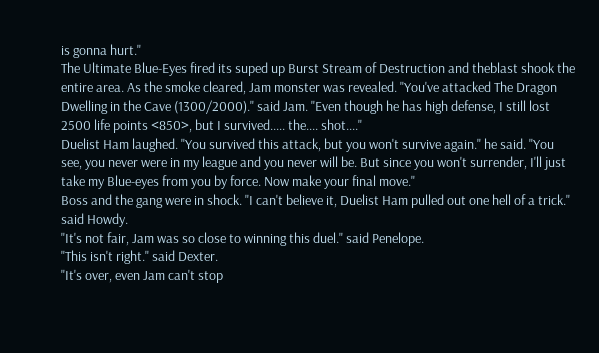is gonna hurt."
The Ultimate Blue-Eyes fired its suped up Burst Stream of Destruction and theblast shook the entire area. As the smoke cleared, Jam monster was revealed. "You've attacked The Dragon Dwelling in the Cave (1300/2000)." said Jam. "Even though he has high defense, I still lost 2500 life points <850>, but I survived..... the.... shot...."
Duelist Ham laughed. "You survived this attack, but you won't survive again." he said. "You see, you never were in my league and you never will be. But since you won't surrender, I'll just take my Blue-eyes from you by force. Now make your final move."
Boss and the gang were in shock. "I can't believe it, Duelist Ham pulled out one hell of a trick." said Howdy.
"It's not fair, Jam was so close to winning this duel." said Penelope.
"This isn't right." said Dexter.
"It's over, even Jam can't stop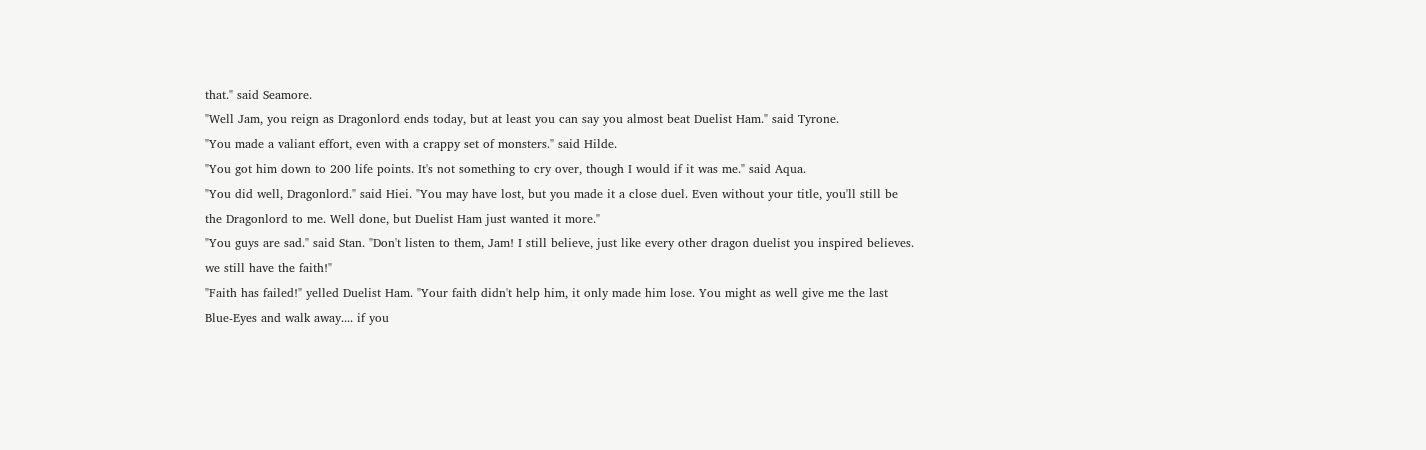that." said Seamore.
"Well Jam, you reign as Dragonlord ends today, but at least you can say you almost beat Duelist Ham." said Tyrone.
"You made a valiant effort, even with a crappy set of monsters." said Hilde.
"You got him down to 200 life points. It's not something to cry over, though I would if it was me." said Aqua.
"You did well, Dragonlord." said Hiei. "You may have lost, but you made it a close duel. Even without your title, you'll still be the Dragonlord to me. Well done, but Duelist Ham just wanted it more."
"You guys are sad." said Stan. "Don't listen to them, Jam! I still believe, just like every other dragon duelist you inspired believes. we still have the faith!"
"Faith has failed!" yelled Duelist Ham. "Your faith didn't help him, it only made him lose. You might as well give me the last Blue-Eyes and walk away.... if you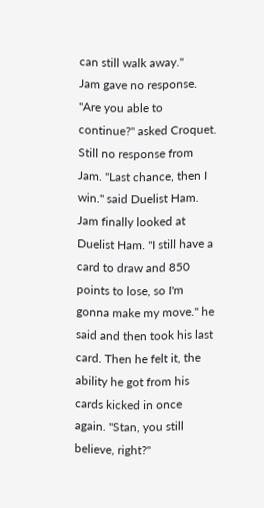can still walk away."
Jam gave no response. "Are you able to continue?" asked Croquet.
Still no response from Jam. "Last chance, then I win." said Duelist Ham.
Jam finally looked at Duelist Ham. "I still have a card to draw and 850 points to lose, so I'm gonna make my move." he said and then took his last card. Then he felt it, the ability he got from his cards kicked in once again. "Stan, you still believe, right?"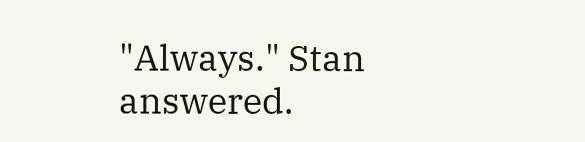"Always." Stan answered.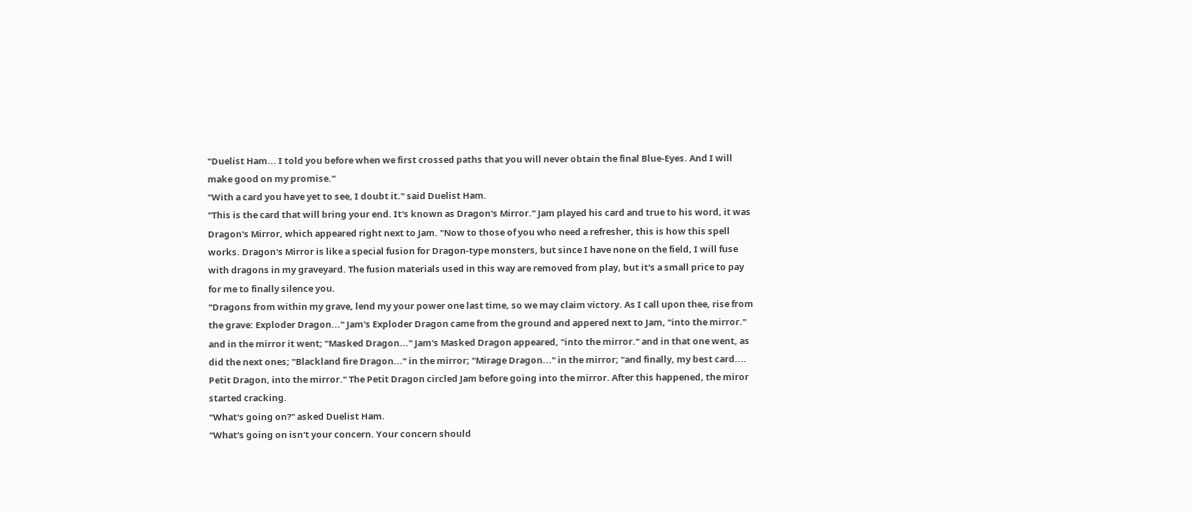"Duelist Ham... I told you before when we first crossed paths that you will never obtain the final Blue-Eyes. And I will make good on my promise."
"With a card you have yet to see, I doubt it." said Duelist Ham.
"This is the card that will bring your end. It's known as Dragon's Mirror." Jam played his card and true to his word, it was Dragon's Mirror, which appeared right next to Jam. "Now to those of you who need a refresher, this is how this spell works. Dragon's Mirror is like a special fusion for Dragon-type monsters, but since I have none on the field, I will fuse with dragons in my graveyard. The fusion materials used in this way are removed from play, but it's a small price to pay for me to finally silence you.
"Dragons from within my grave, lend my your power one last time, so we may claim victory. As I call upon thee, rise from the grave: Exploder Dragon..." Jam's Exploder Dragon came from the ground and appered next to Jam, "into the mirror." and in the mirror it went; "Masked Dragon..." Jam's Masked Dragon appeared, "into the mirror." and in that one went, as did the next ones; "Blackland fire Dragon..." in the mirror; "Mirage Dragon..." in the mirror; "and finally, my best card.... Petit Dragon, into the mirror." The Petit Dragon circled Jam before going into the mirror. After this happened, the miror started cracking.
"What's going on?" asked Duelist Ham.
"What's going on isn't your concern. Your concern should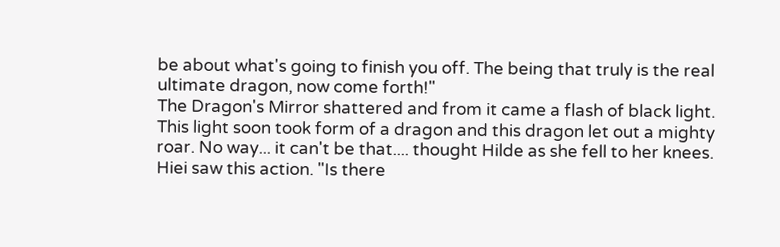be about what's going to finish you off. The being that truly is the real ultimate dragon, now come forth!"
The Dragon's Mirror shattered and from it came a flash of black light. This light soon took form of a dragon and this dragon let out a mighty roar. No way... it can't be that.... thought Hilde as she fell to her knees.
Hiei saw this action. "Is there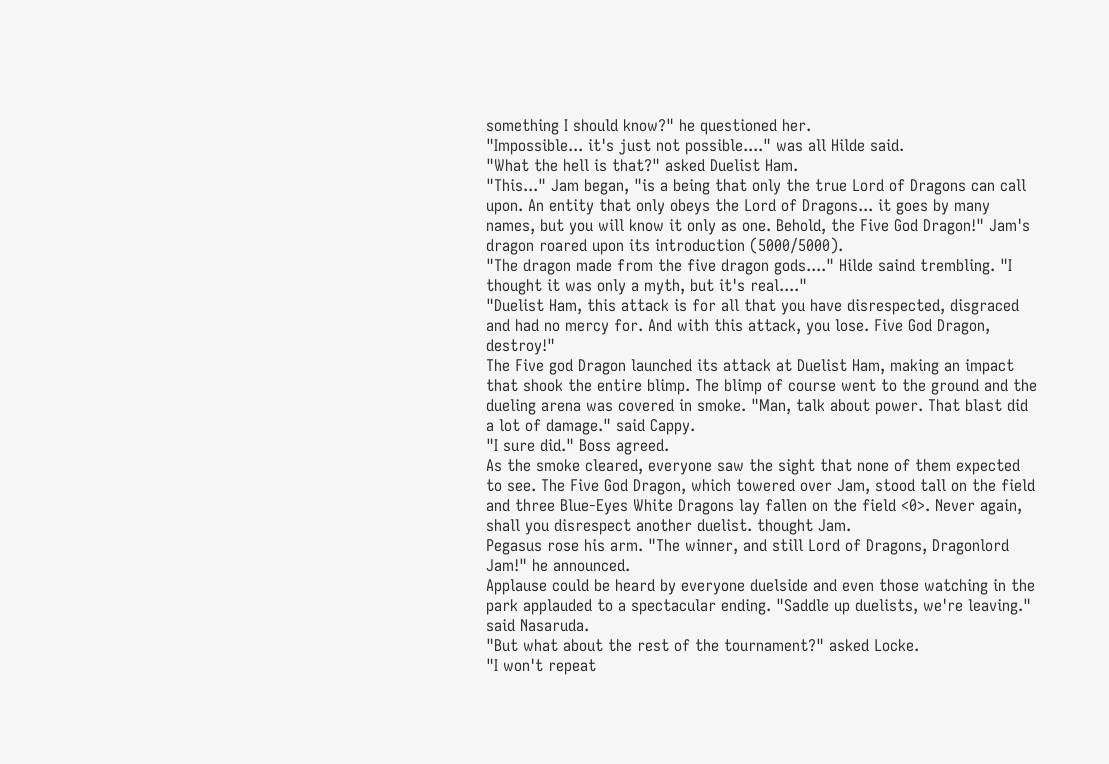something I should know?" he questioned her.
"Impossible... it's just not possible...." was all Hilde said.
"What the hell is that?" asked Duelist Ham.
"This..." Jam began, "is a being that only the true Lord of Dragons can call upon. An entity that only obeys the Lord of Dragons... it goes by many names, but you will know it only as one. Behold, the Five God Dragon!" Jam's dragon roared upon its introduction (5000/5000).
"The dragon made from the five dragon gods...." Hilde saind trembling. "I thought it was only a myth, but it's real...."
"Duelist Ham, this attack is for all that you have disrespected, disgraced and had no mercy for. And with this attack, you lose. Five God Dragon, destroy!"
The Five god Dragon launched its attack at Duelist Ham, making an impact that shook the entire blimp. The blimp of course went to the ground and the dueling arena was covered in smoke. "Man, talk about power. That blast did a lot of damage." said Cappy.
"I sure did." Boss agreed.
As the smoke cleared, everyone saw the sight that none of them expected to see. The Five God Dragon, which towered over Jam, stood tall on the field and three Blue-Eyes White Dragons lay fallen on the field <0>. Never again, shall you disrespect another duelist. thought Jam.
Pegasus rose his arm. "The winner, and still Lord of Dragons, Dragonlord Jam!" he announced.
Applause could be heard by everyone duelside and even those watching in the park applauded to a spectacular ending. "Saddle up duelists, we're leaving." said Nasaruda.
"But what about the rest of the tournament?" asked Locke.
"I won't repeat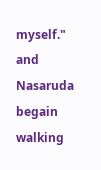myself." and Nasaruda begain walking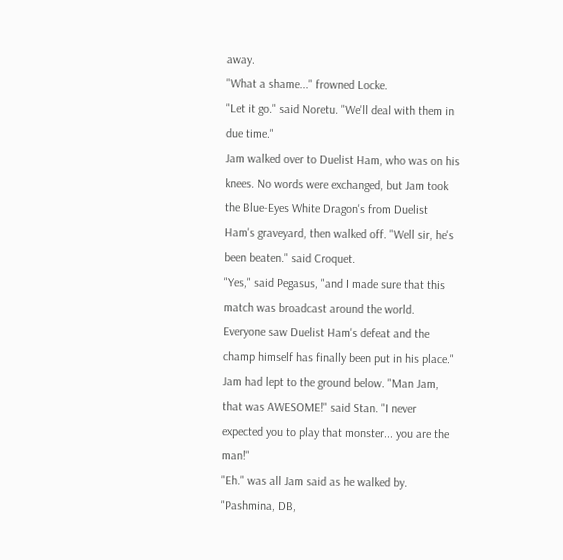away.
"What a shame..." frowned Locke.
"Let it go." said Noretu. "We'll deal with them in due time."
Jam walked over to Duelist Ham, who was on his knees. No words were exchanged, but Jam took the Blue-Eyes White Dragon's from Duelist Ham's graveyard, then walked off. "Well sir, he's been beaten." said Croquet.
"Yes," said Pegasus, "and I made sure that this match was broadcast around the world. Everyone saw Duelist Ham's defeat and the champ himself has finally been put in his place."
Jam had lept to the ground below. "Man Jam, that was AWESOME!" said Stan. "I never expected you to play that monster... you are the man!"
"Eh." was all Jam said as he walked by. "Pashmina, DB,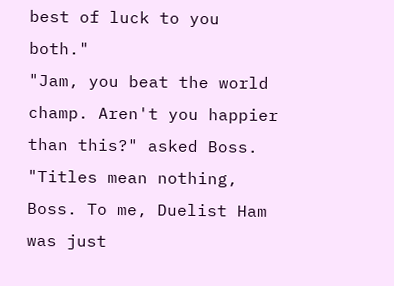best of luck to you both."
"Jam, you beat the world champ. Aren't you happier than this?" asked Boss.
"Titles mean nothing, Boss. To me, Duelist Ham was just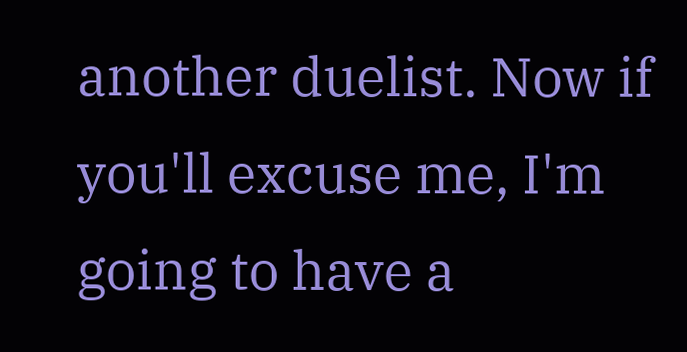another duelist. Now if you'll excuse me, I'm going to have a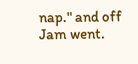nap." and off Jam went.